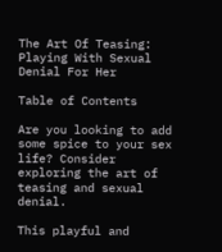The Art Of Teasing: Playing With Sexual Denial For Her

Table of Contents

Are you looking to add some spice to your sex life? Consider exploring the art of teasing and sexual denial.

This playful and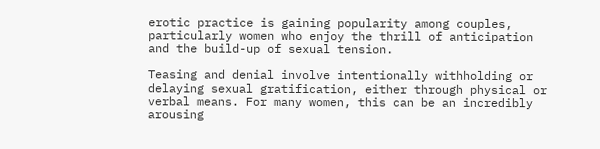erotic practice is gaining popularity among couples, particularly women who enjoy the thrill of anticipation and the build-up of sexual tension.

Teasing and denial involve intentionally withholding or delaying sexual gratification, either through physical or verbal means. For many women, this can be an incredibly arousing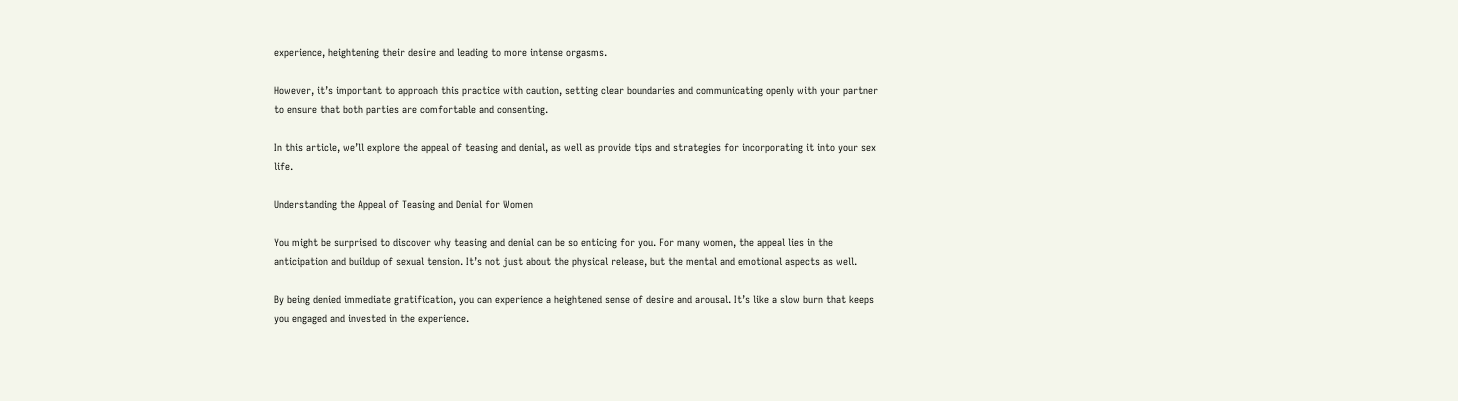experience, heightening their desire and leading to more intense orgasms.

However, it’s important to approach this practice with caution, setting clear boundaries and communicating openly with your partner to ensure that both parties are comfortable and consenting.

In this article, we’ll explore the appeal of teasing and denial, as well as provide tips and strategies for incorporating it into your sex life.

Understanding the Appeal of Teasing and Denial for Women

You might be surprised to discover why teasing and denial can be so enticing for you. For many women, the appeal lies in the anticipation and buildup of sexual tension. It’s not just about the physical release, but the mental and emotional aspects as well.

By being denied immediate gratification, you can experience a heightened sense of desire and arousal. It’s like a slow burn that keeps you engaged and invested in the experience.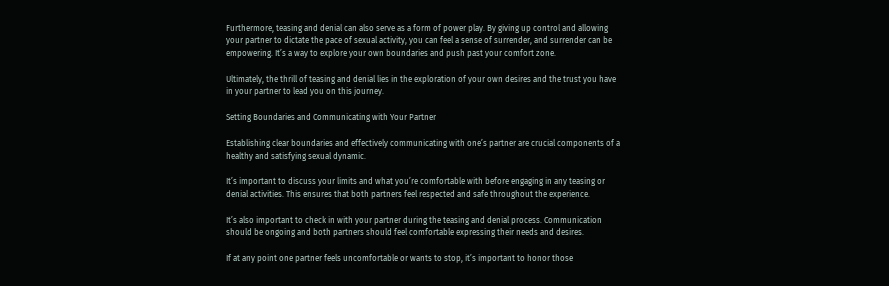Furthermore, teasing and denial can also serve as a form of power play. By giving up control and allowing your partner to dictate the pace of sexual activity, you can feel a sense of surrender, and surrender can be empowering. It’s a way to explore your own boundaries and push past your comfort zone.

Ultimately, the thrill of teasing and denial lies in the exploration of your own desires and the trust you have in your partner to lead you on this journey.

Setting Boundaries and Communicating with Your Partner

Establishing clear boundaries and effectively communicating with one’s partner are crucial components of a healthy and satisfying sexual dynamic.

It’s important to discuss your limits and what you’re comfortable with before engaging in any teasing or denial activities. This ensures that both partners feel respected and safe throughout the experience.

It’s also important to check in with your partner during the teasing and denial process. Communication should be ongoing and both partners should feel comfortable expressing their needs and desires.

If at any point one partner feels uncomfortable or wants to stop, it’s important to honor those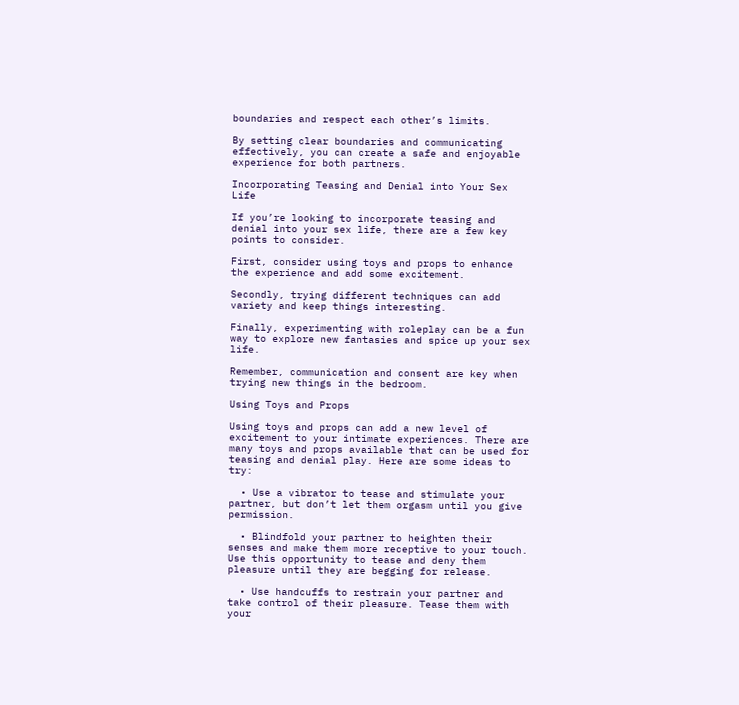boundaries and respect each other’s limits.

By setting clear boundaries and communicating effectively, you can create a safe and enjoyable experience for both partners.

Incorporating Teasing and Denial into Your Sex Life

If you’re looking to incorporate teasing and denial into your sex life, there are a few key points to consider.

First, consider using toys and props to enhance the experience and add some excitement.

Secondly, trying different techniques can add variety and keep things interesting.

Finally, experimenting with roleplay can be a fun way to explore new fantasies and spice up your sex life.

Remember, communication and consent are key when trying new things in the bedroom.

Using Toys and Props

Using toys and props can add a new level of excitement to your intimate experiences. There are many toys and props available that can be used for teasing and denial play. Here are some ideas to try:

  • Use a vibrator to tease and stimulate your partner, but don’t let them orgasm until you give permission.

  • Blindfold your partner to heighten their senses and make them more receptive to your touch. Use this opportunity to tease and deny them pleasure until they are begging for release.

  • Use handcuffs to restrain your partner and take control of their pleasure. Tease them with your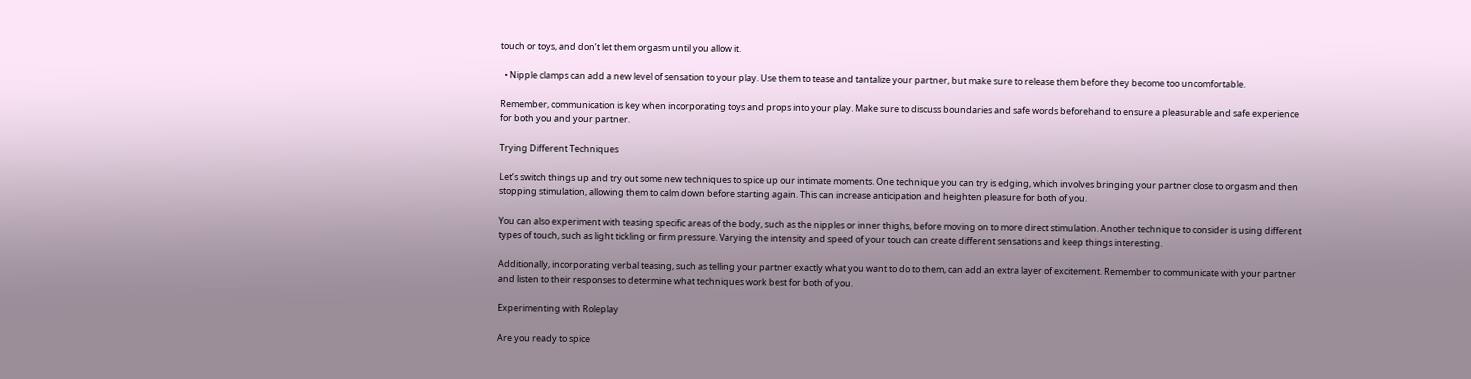touch or toys, and don’t let them orgasm until you allow it.

  • Nipple clamps can add a new level of sensation to your play. Use them to tease and tantalize your partner, but make sure to release them before they become too uncomfortable.

Remember, communication is key when incorporating toys and props into your play. Make sure to discuss boundaries and safe words beforehand to ensure a pleasurable and safe experience for both you and your partner.

Trying Different Techniques

Let’s switch things up and try out some new techniques to spice up our intimate moments. One technique you can try is edging, which involves bringing your partner close to orgasm and then stopping stimulation, allowing them to calm down before starting again. This can increase anticipation and heighten pleasure for both of you.

You can also experiment with teasing specific areas of the body, such as the nipples or inner thighs, before moving on to more direct stimulation. Another technique to consider is using different types of touch, such as light tickling or firm pressure. Varying the intensity and speed of your touch can create different sensations and keep things interesting.

Additionally, incorporating verbal teasing, such as telling your partner exactly what you want to do to them, can add an extra layer of excitement. Remember to communicate with your partner and listen to their responses to determine what techniques work best for both of you.

Experimenting with Roleplay

Are you ready to spice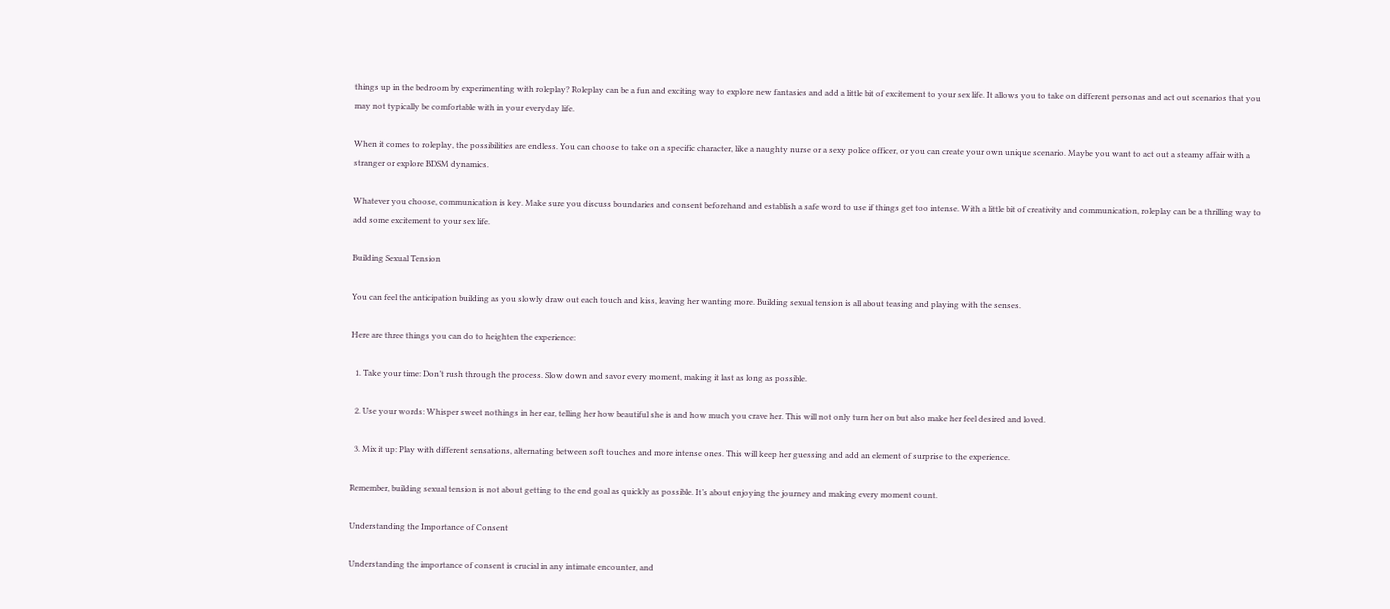things up in the bedroom by experimenting with roleplay? Roleplay can be a fun and exciting way to explore new fantasies and add a little bit of excitement to your sex life. It allows you to take on different personas and act out scenarios that you may not typically be comfortable with in your everyday life.

When it comes to roleplay, the possibilities are endless. You can choose to take on a specific character, like a naughty nurse or a sexy police officer, or you can create your own unique scenario. Maybe you want to act out a steamy affair with a stranger or explore BDSM dynamics.

Whatever you choose, communication is key. Make sure you discuss boundaries and consent beforehand and establish a safe word to use if things get too intense. With a little bit of creativity and communication, roleplay can be a thrilling way to add some excitement to your sex life.

Building Sexual Tension

You can feel the anticipation building as you slowly draw out each touch and kiss, leaving her wanting more. Building sexual tension is all about teasing and playing with the senses.

Here are three things you can do to heighten the experience:

  1. Take your time: Don’t rush through the process. Slow down and savor every moment, making it last as long as possible.

  2. Use your words: Whisper sweet nothings in her ear, telling her how beautiful she is and how much you crave her. This will not only turn her on but also make her feel desired and loved.

  3. Mix it up: Play with different sensations, alternating between soft touches and more intense ones. This will keep her guessing and add an element of surprise to the experience.

Remember, building sexual tension is not about getting to the end goal as quickly as possible. It’s about enjoying the journey and making every moment count.

Understanding the Importance of Consent

Understanding the importance of consent is crucial in any intimate encounter, and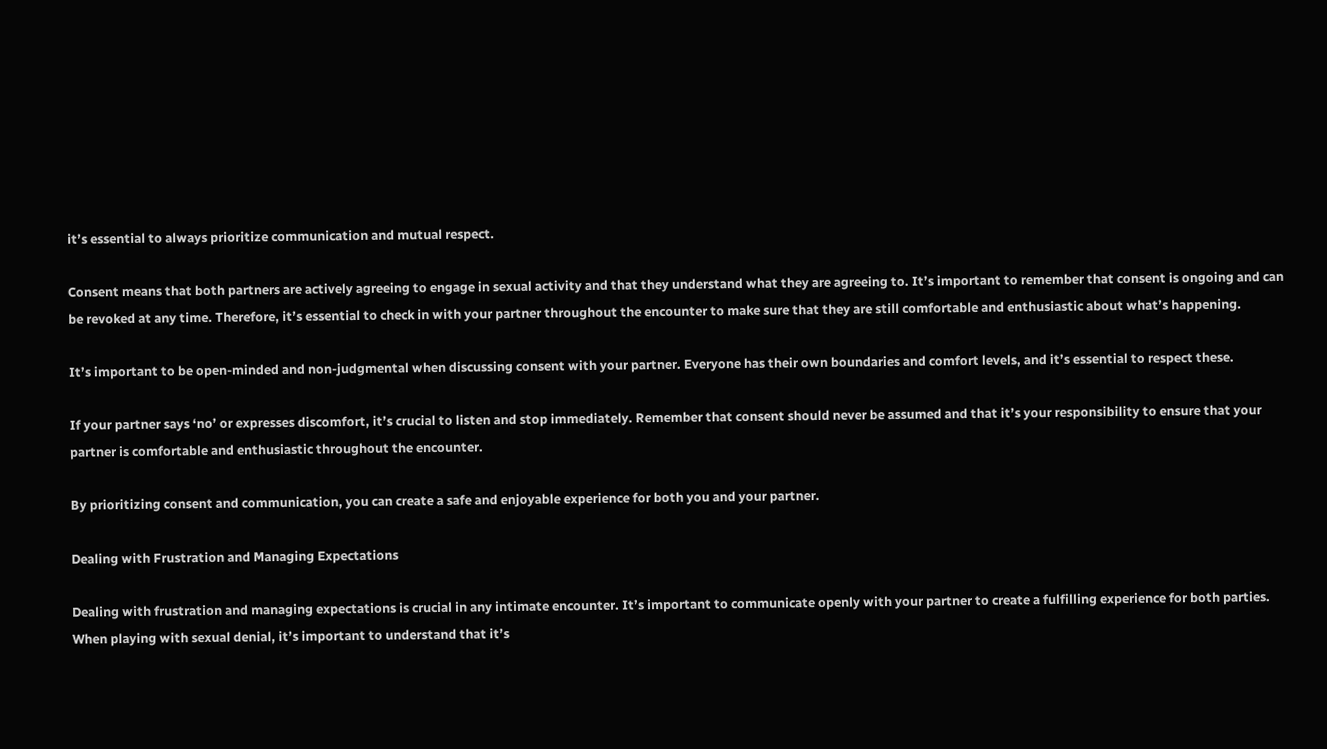it’s essential to always prioritize communication and mutual respect.

Consent means that both partners are actively agreeing to engage in sexual activity and that they understand what they are agreeing to. It’s important to remember that consent is ongoing and can be revoked at any time. Therefore, it’s essential to check in with your partner throughout the encounter to make sure that they are still comfortable and enthusiastic about what’s happening.

It’s important to be open-minded and non-judgmental when discussing consent with your partner. Everyone has their own boundaries and comfort levels, and it’s essential to respect these.

If your partner says ‘no’ or expresses discomfort, it’s crucial to listen and stop immediately. Remember that consent should never be assumed and that it’s your responsibility to ensure that your partner is comfortable and enthusiastic throughout the encounter.

By prioritizing consent and communication, you can create a safe and enjoyable experience for both you and your partner.

Dealing with Frustration and Managing Expectations

Dealing with frustration and managing expectations is crucial in any intimate encounter. It’s important to communicate openly with your partner to create a fulfilling experience for both parties. When playing with sexual denial, it’s important to understand that it’s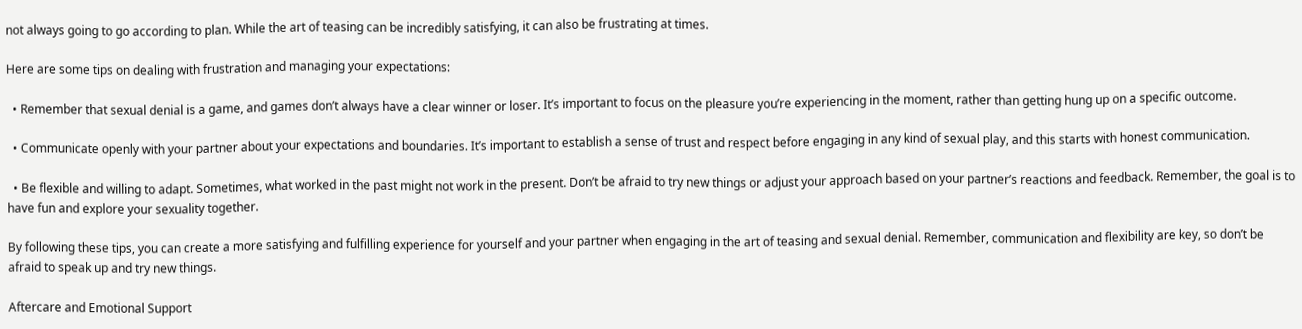not always going to go according to plan. While the art of teasing can be incredibly satisfying, it can also be frustrating at times.

Here are some tips on dealing with frustration and managing your expectations:

  • Remember that sexual denial is a game, and games don’t always have a clear winner or loser. It’s important to focus on the pleasure you’re experiencing in the moment, rather than getting hung up on a specific outcome.

  • Communicate openly with your partner about your expectations and boundaries. It’s important to establish a sense of trust and respect before engaging in any kind of sexual play, and this starts with honest communication.

  • Be flexible and willing to adapt. Sometimes, what worked in the past might not work in the present. Don’t be afraid to try new things or adjust your approach based on your partner’s reactions and feedback. Remember, the goal is to have fun and explore your sexuality together.

By following these tips, you can create a more satisfying and fulfilling experience for yourself and your partner when engaging in the art of teasing and sexual denial. Remember, communication and flexibility are key, so don’t be afraid to speak up and try new things.

Aftercare and Emotional Support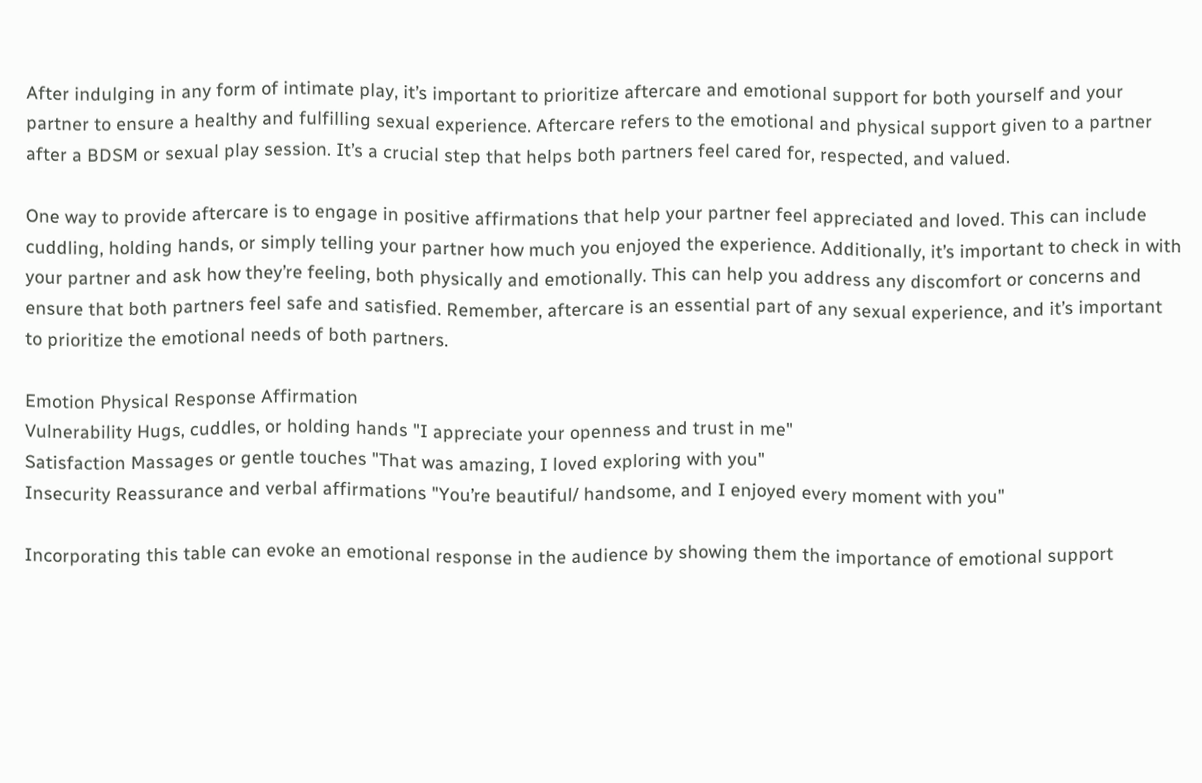After indulging in any form of intimate play, it’s important to prioritize aftercare and emotional support for both yourself and your partner to ensure a healthy and fulfilling sexual experience. Aftercare refers to the emotional and physical support given to a partner after a BDSM or sexual play session. It’s a crucial step that helps both partners feel cared for, respected, and valued.

One way to provide aftercare is to engage in positive affirmations that help your partner feel appreciated and loved. This can include cuddling, holding hands, or simply telling your partner how much you enjoyed the experience. Additionally, it’s important to check in with your partner and ask how they’re feeling, both physically and emotionally. This can help you address any discomfort or concerns and ensure that both partners feel safe and satisfied. Remember, aftercare is an essential part of any sexual experience, and it’s important to prioritize the emotional needs of both partners.

Emotion Physical Response Affirmation
Vulnerability Hugs, cuddles, or holding hands "I appreciate your openness and trust in me"
Satisfaction Massages or gentle touches "That was amazing, I loved exploring with you"
Insecurity Reassurance and verbal affirmations "You’re beautiful/ handsome, and I enjoyed every moment with you"

Incorporating this table can evoke an emotional response in the audience by showing them the importance of emotional support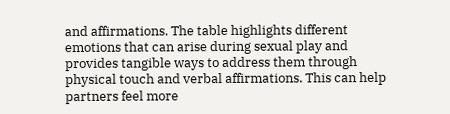and affirmations. The table highlights different emotions that can arise during sexual play and provides tangible ways to address them through physical touch and verbal affirmations. This can help partners feel more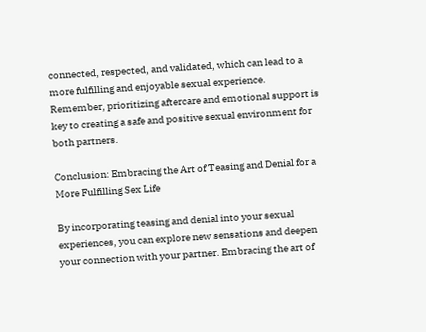connected, respected, and validated, which can lead to a more fulfilling and enjoyable sexual experience. Remember, prioritizing aftercare and emotional support is key to creating a safe and positive sexual environment for both partners.

Conclusion: Embracing the Art of Teasing and Denial for a More Fulfilling Sex Life

By incorporating teasing and denial into your sexual experiences, you can explore new sensations and deepen your connection with your partner. Embracing the art of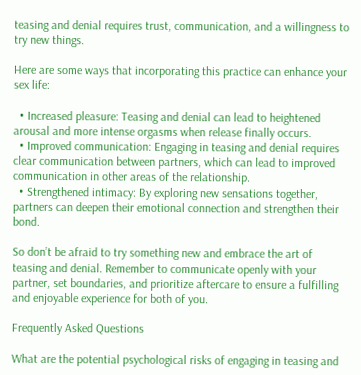teasing and denial requires trust, communication, and a willingness to try new things.

Here are some ways that incorporating this practice can enhance your sex life:

  • Increased pleasure: Teasing and denial can lead to heightened arousal and more intense orgasms when release finally occurs.
  • Improved communication: Engaging in teasing and denial requires clear communication between partners, which can lead to improved communication in other areas of the relationship.
  • Strengthened intimacy: By exploring new sensations together, partners can deepen their emotional connection and strengthen their bond.

So don’t be afraid to try something new and embrace the art of teasing and denial. Remember to communicate openly with your partner, set boundaries, and prioritize aftercare to ensure a fulfilling and enjoyable experience for both of you.

Frequently Asked Questions

What are the potential psychological risks of engaging in teasing and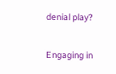denial play?

Engaging in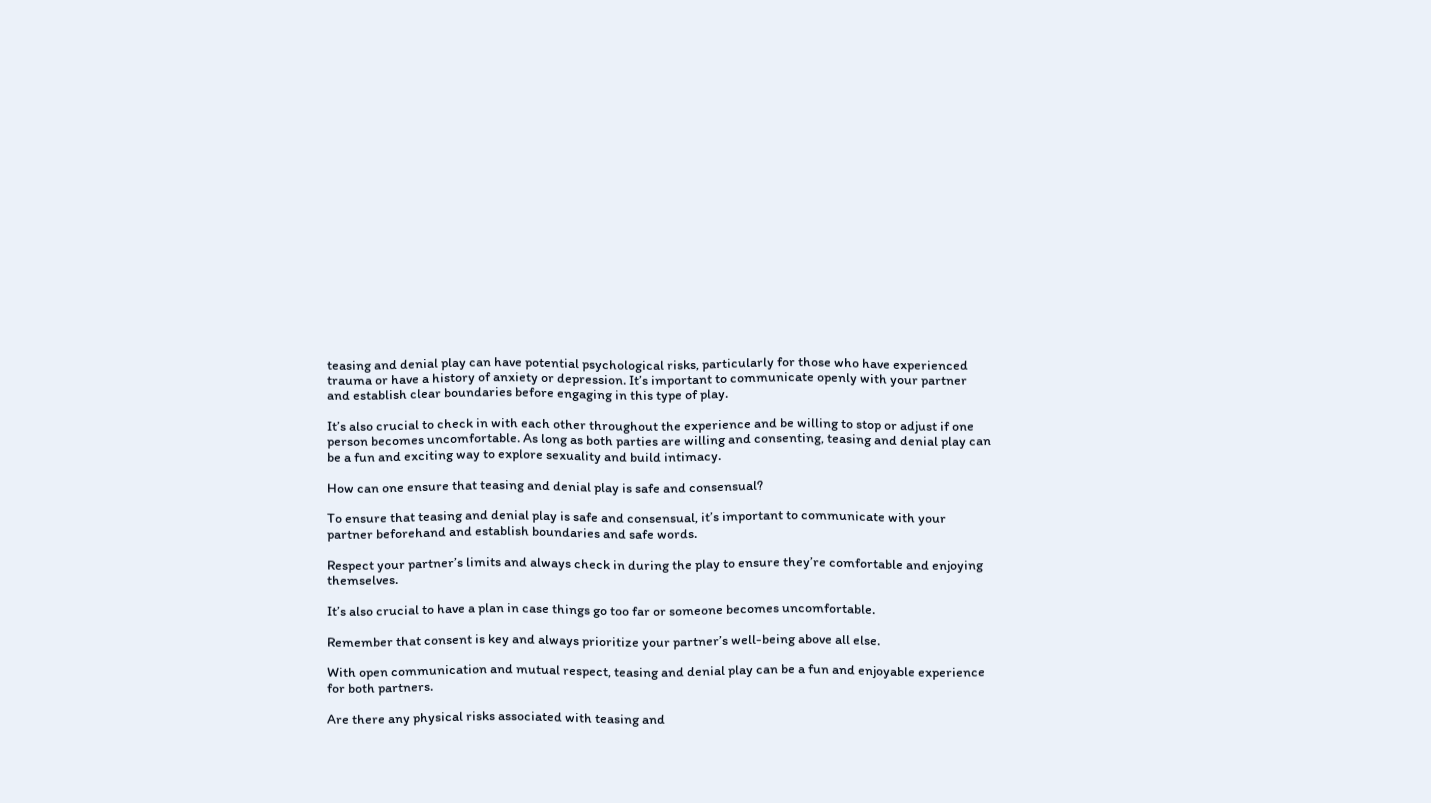teasing and denial play can have potential psychological risks, particularly for those who have experienced trauma or have a history of anxiety or depression. It’s important to communicate openly with your partner and establish clear boundaries before engaging in this type of play.

It’s also crucial to check in with each other throughout the experience and be willing to stop or adjust if one person becomes uncomfortable. As long as both parties are willing and consenting, teasing and denial play can be a fun and exciting way to explore sexuality and build intimacy.

How can one ensure that teasing and denial play is safe and consensual?

To ensure that teasing and denial play is safe and consensual, it’s important to communicate with your partner beforehand and establish boundaries and safe words.

Respect your partner’s limits and always check in during the play to ensure they’re comfortable and enjoying themselves.

It’s also crucial to have a plan in case things go too far or someone becomes uncomfortable.

Remember that consent is key and always prioritize your partner’s well-being above all else.

With open communication and mutual respect, teasing and denial play can be a fun and enjoyable experience for both partners.

Are there any physical risks associated with teasing and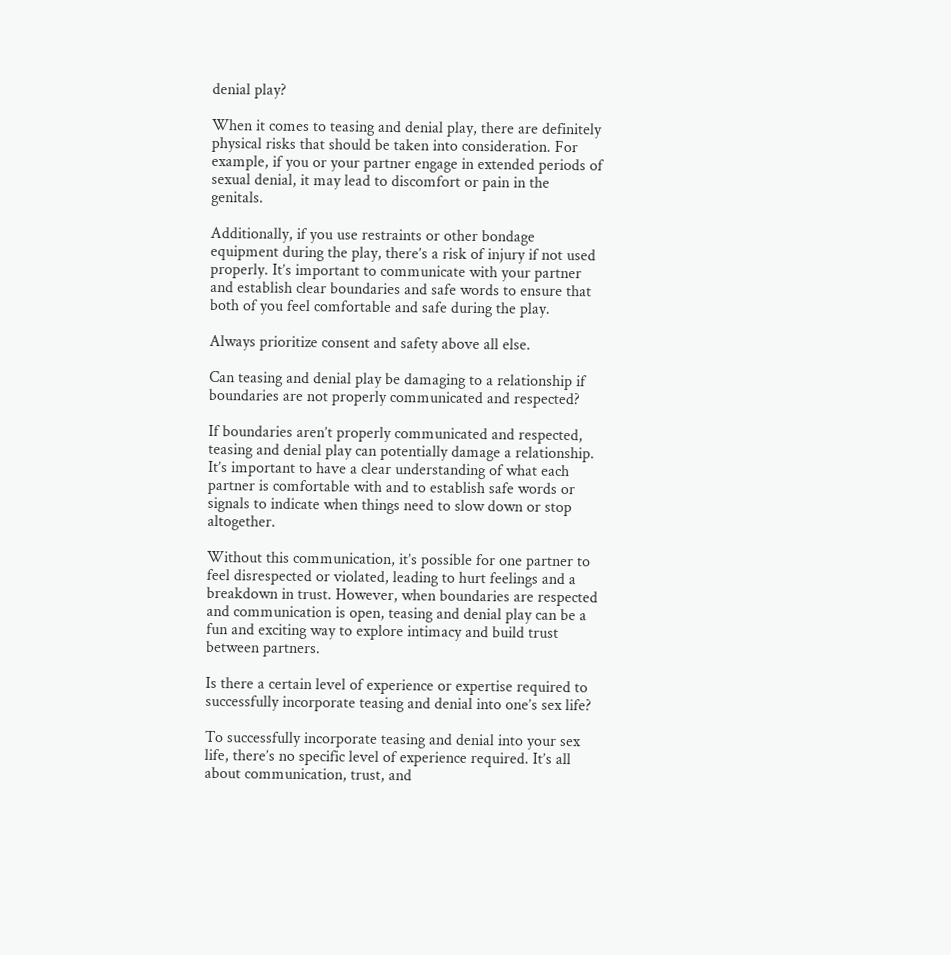denial play?

When it comes to teasing and denial play, there are definitely physical risks that should be taken into consideration. For example, if you or your partner engage in extended periods of sexual denial, it may lead to discomfort or pain in the genitals.

Additionally, if you use restraints or other bondage equipment during the play, there’s a risk of injury if not used properly. It’s important to communicate with your partner and establish clear boundaries and safe words to ensure that both of you feel comfortable and safe during the play.

Always prioritize consent and safety above all else.

Can teasing and denial play be damaging to a relationship if boundaries are not properly communicated and respected?

If boundaries aren’t properly communicated and respected, teasing and denial play can potentially damage a relationship. It’s important to have a clear understanding of what each partner is comfortable with and to establish safe words or signals to indicate when things need to slow down or stop altogether.

Without this communication, it’s possible for one partner to feel disrespected or violated, leading to hurt feelings and a breakdown in trust. However, when boundaries are respected and communication is open, teasing and denial play can be a fun and exciting way to explore intimacy and build trust between partners.

Is there a certain level of experience or expertise required to successfully incorporate teasing and denial into one’s sex life?

To successfully incorporate teasing and denial into your sex life, there’s no specific level of experience required. It’s all about communication, trust, and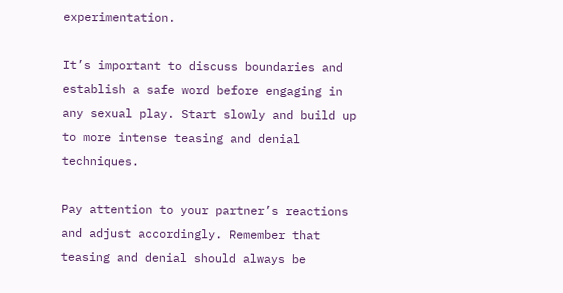experimentation.

It’s important to discuss boundaries and establish a safe word before engaging in any sexual play. Start slowly and build up to more intense teasing and denial techniques.

Pay attention to your partner’s reactions and adjust accordingly. Remember that teasing and denial should always be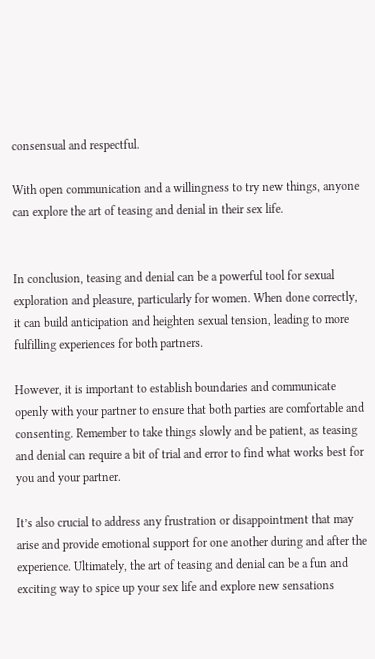consensual and respectful.

With open communication and a willingness to try new things, anyone can explore the art of teasing and denial in their sex life.


In conclusion, teasing and denial can be a powerful tool for sexual exploration and pleasure, particularly for women. When done correctly, it can build anticipation and heighten sexual tension, leading to more fulfilling experiences for both partners.

However, it is important to establish boundaries and communicate openly with your partner to ensure that both parties are comfortable and consenting. Remember to take things slowly and be patient, as teasing and denial can require a bit of trial and error to find what works best for you and your partner.

It’s also crucial to address any frustration or disappointment that may arise and provide emotional support for one another during and after the experience. Ultimately, the art of teasing and denial can be a fun and exciting way to spice up your sex life and explore new sensations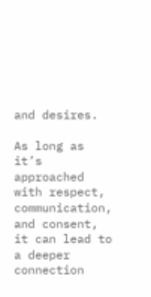and desires.

As long as it’s approached with respect, communication, and consent, it can lead to a deeper connection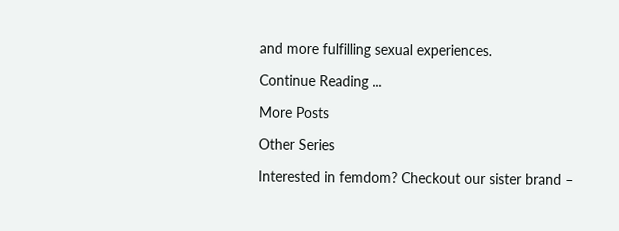and more fulfilling sexual experiences.

Continue Reading ...

More Posts

Other Series

Interested in femdom? Checkout our sister brand –